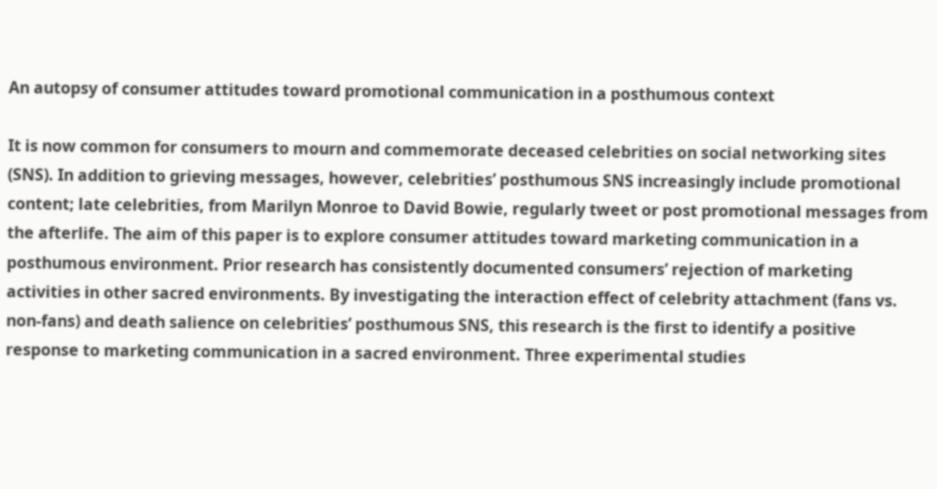An autopsy of consumer attitudes toward promotional communication in a posthumous context

It is now common for consumers to mourn and commemorate deceased celebrities on social networking sites (SNS). In addition to grieving messages, however, celebrities’ posthumous SNS increasingly include promotional content; late celebrities, from Marilyn Monroe to David Bowie, regularly tweet or post promotional messages from the afterlife. The aim of this paper is to explore consumer attitudes toward marketing communication in a posthumous environment. Prior research has consistently documented consumers’ rejection of marketing activities in other sacred environments. By investigating the interaction effect of celebrity attachment (fans vs. non-fans) and death salience on celebrities’ posthumous SNS, this research is the first to identify a positive response to marketing communication in a sacred environment. Three experimental studies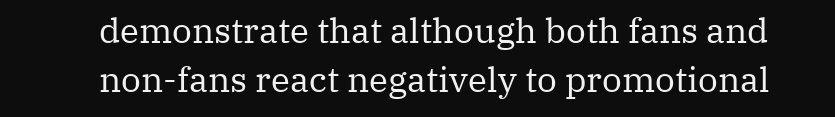demonstrate that although both fans and non-fans react negatively to promotional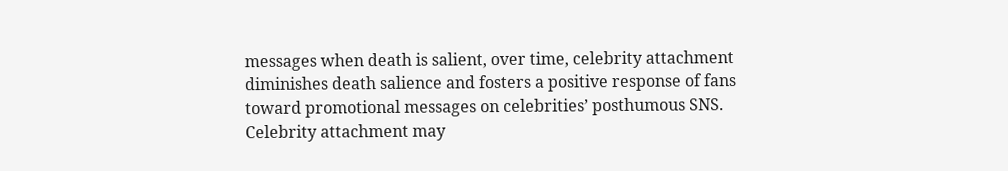messages when death is salient, over time, celebrity attachment diminishes death salience and fosters a positive response of fans toward promotional messages on celebrities’ posthumous SNS. Celebrity attachment may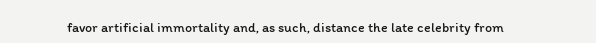favor artificial immortality and, as such, distance the late celebrity from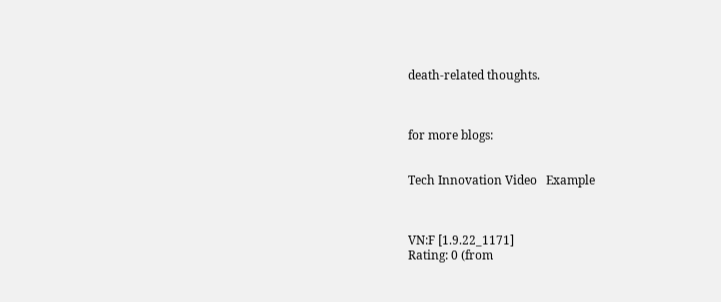death-related thoughts.



for more blogs:


Tech Innovation Video   Example



VN:F [1.9.22_1171]
Rating: 0 (from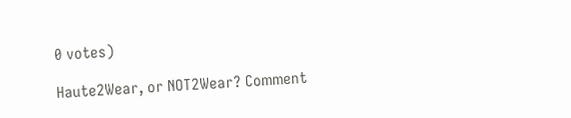0 votes)

Haute2Wear, or NOT2Wear? Comment